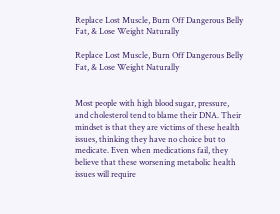Replace Lost Muscle, Burn Off Dangerous Belly Fat, & Lose Weight Naturally

Replace Lost Muscle, Burn Off Dangerous Belly Fat, & Lose Weight Naturally


Most people with high blood sugar, pressure, and cholesterol tend to blame their DNA. Their mindset is that they are victims of these health issues, thinking they have no choice but to medicate. Even when medications fail, they believe that these worsening metabolic health issues will require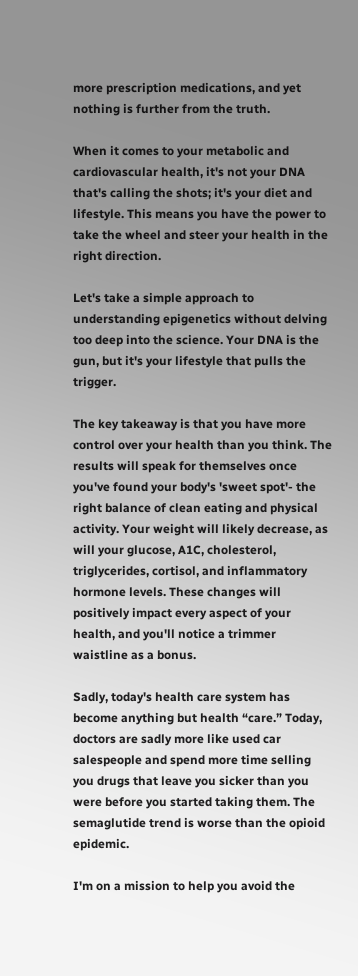more prescription medications, and yet nothing is further from the truth.

When it comes to your metabolic and cardiovascular health, it's not your DNA that's calling the shots; it's your diet and lifestyle. This means you have the power to take the wheel and steer your health in the right direction.

Let's take a simple approach to understanding epigenetics without delving too deep into the science. Your DNA is the gun, but it's your lifestyle that pulls the trigger.

The key takeaway is that you have more control over your health than you think. The results will speak for themselves once you've found your body's 'sweet spot'- the right balance of clean eating and physical activity. Your weight will likely decrease, as will your glucose, A1C, cholesterol, triglycerides, cortisol, and inflammatory hormone levels. These changes will positively impact every aspect of your health, and you'll notice a trimmer waistline as a bonus.

Sadly, today's health care system has become anything but health “care.” Today, doctors are sadly more like used car salespeople and spend more time selling you drugs that leave you sicker than you were before you started taking them. The semaglutide trend is worse than the opioid epidemic.

I'm on a mission to help you avoid the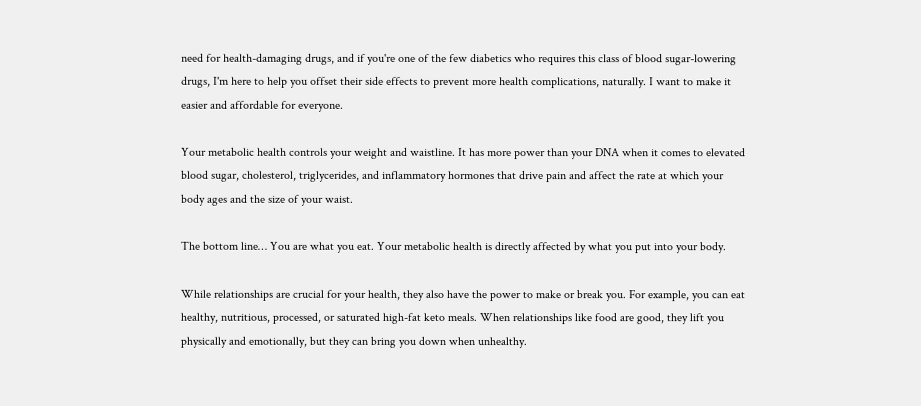need for health-damaging drugs, and if you're one of the few diabetics who requires this class of blood sugar-lowering drugs, I'm here to help you offset their side effects to prevent more health complications, naturally. I want to make it easier and affordable for everyone.

Your metabolic health controls your weight and waistline. It has more power than your DNA when it comes to elevated blood sugar, cholesterol, triglycerides, and inflammatory hormones that drive pain and affect the rate at which your body ages and the size of your waist.

The bottom line… You are what you eat. Your metabolic health is directly affected by what you put into your body.

While relationships are crucial for your health, they also have the power to make or break you. For example, you can eat healthy, nutritious, processed, or saturated high-fat keto meals. When relationships like food are good, they lift you physically and emotionally, but they can bring you down when unhealthy.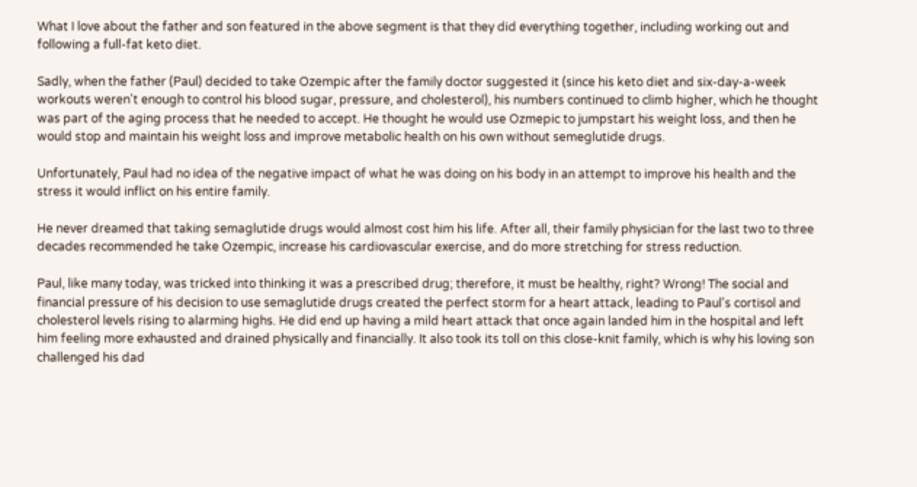What I love about the father and son featured in the above segment is that they did everything together, including working out and following a full-fat keto diet.

Sadly, when the father (Paul) decided to take Ozempic after the family doctor suggested it (since his keto diet and six-day-a-week workouts weren't enough to control his blood sugar, pressure, and cholesterol), his numbers continued to climb higher, which he thought was part of the aging process that he needed to accept. He thought he would use Ozmepic to jumpstart his weight loss, and then he would stop and maintain his weight loss and improve metabolic health on his own without semeglutide drugs.

Unfortunately, Paul had no idea of the negative impact of what he was doing on his body in an attempt to improve his health and the stress it would inflict on his entire family.

He never dreamed that taking semaglutide drugs would almost cost him his life. After all, their family physician for the last two to three decades recommended he take Ozempic, increase his cardiovascular exercise, and do more stretching for stress reduction.

Paul, like many today, was tricked into thinking it was a prescribed drug; therefore, it must be healthy, right? Wrong! The social and financial pressure of his decision to use semaglutide drugs created the perfect storm for a heart attack, leading to Paul's cortisol and cholesterol levels rising to alarming highs. He did end up having a mild heart attack that once again landed him in the hospital and left him feeling more exhausted and drained physically and financially. It also took its toll on this close-knit family, which is why his loving son challenged his dad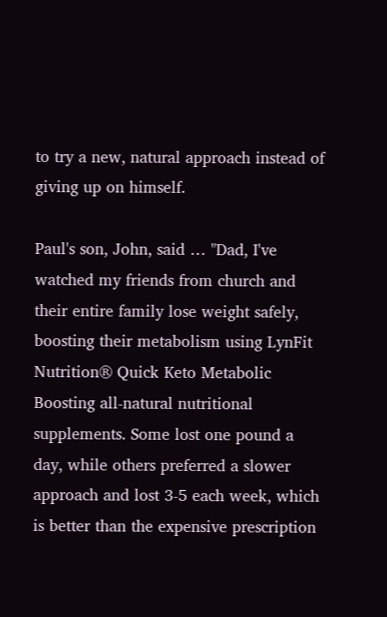to try a new, natural approach instead of giving up on himself.

Paul's son, John, said … "Dad, I've watched my friends from church and their entire family lose weight safely, boosting their metabolism using LynFit Nutrition® Quick Keto Metabolic Boosting all-natural nutritional supplements. Some lost one pound a day, while others preferred a slower approach and lost 3-5 each week, which is better than the expensive prescription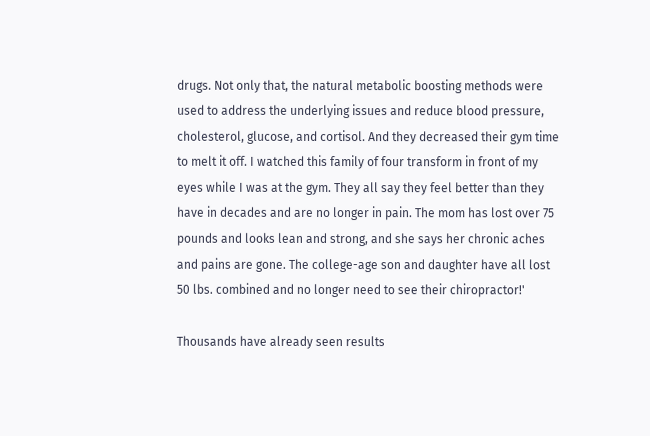drugs. Not only that, the natural metabolic boosting methods were used to address the underlying issues and reduce blood pressure, cholesterol, glucose, and cortisol. And they decreased their gym time to melt it off. I watched this family of four transform in front of my eyes while I was at the gym. They all say they feel better than they have in decades and are no longer in pain. The mom has lost over 75 pounds and looks lean and strong, and she says her chronic aches and pains are gone. The college-age son and daughter have all lost 50 lbs. combined and no longer need to see their chiropractor!'

Thousands have already seen results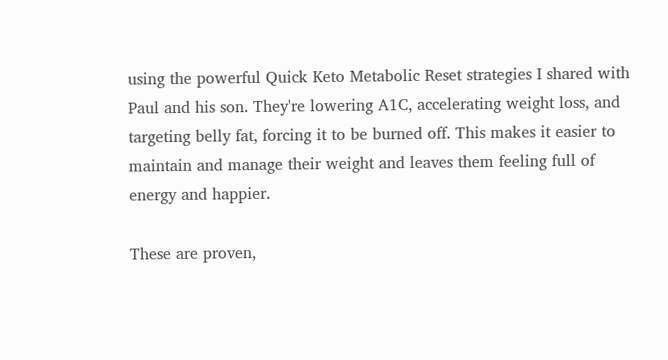using the powerful Quick Keto Metabolic Reset strategies I shared with Paul and his son. They're lowering A1C, accelerating weight loss, and targeting belly fat, forcing it to be burned off. This makes it easier to maintain and manage their weight and leaves them feeling full of energy and happier.

These are proven,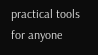practical tools for anyone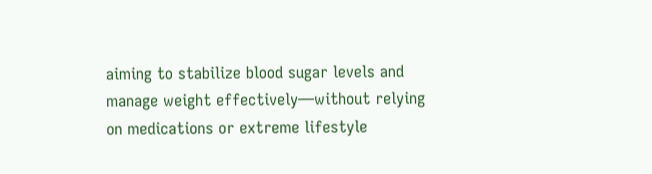aiming to stabilize blood sugar levels and manage weight effectively—without relying on medications or extreme lifestyle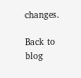changes.

Back to blog